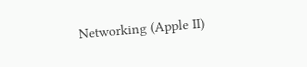Networking (Apple II)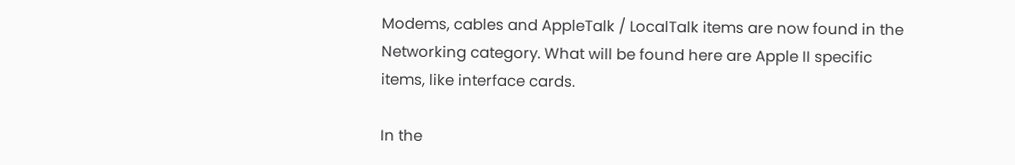Modems, cables and AppleTalk / LocalTalk items are now found in the Networking category. What will be found here are Apple II specific items, like interface cards.

In the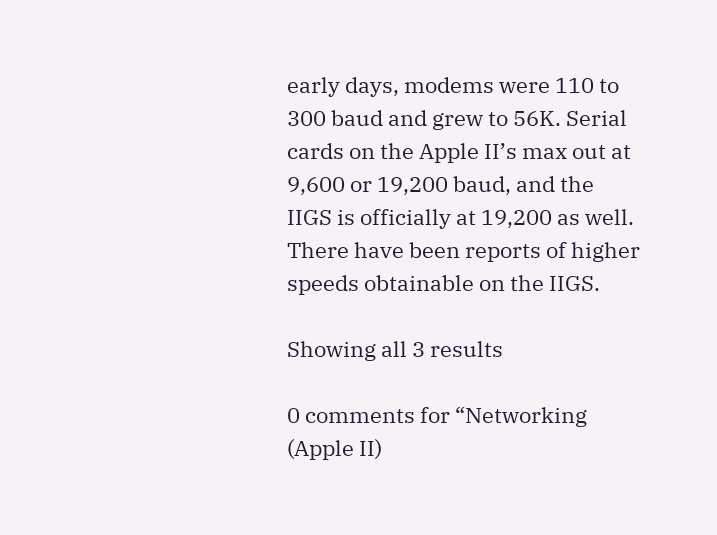early days, modems were 110 to 300 baud and grew to 56K. Serial cards on the Apple II’s max out at 9,600 or 19,200 baud, and the IIGS is officially at 19,200 as well. There have been reports of higher speeds obtainable on the IIGS.

Showing all 3 results

0 comments for “Networking (Apple II)